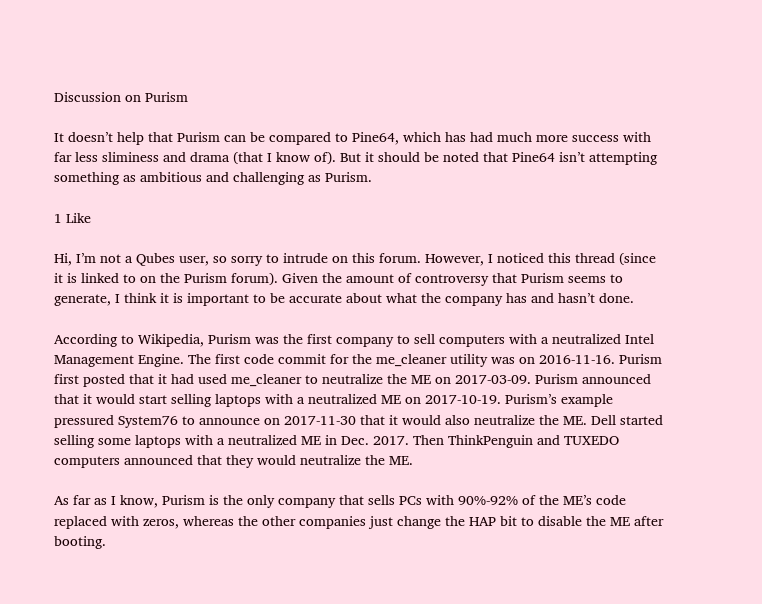Discussion on Purism

It doesn’t help that Purism can be compared to Pine64, which has had much more success with far less sliminess and drama (that I know of). But it should be noted that Pine64 isn’t attempting something as ambitious and challenging as Purism.

1 Like

Hi, I’m not a Qubes user, so sorry to intrude on this forum. However, I noticed this thread (since it is linked to on the Purism forum). Given the amount of controversy that Purism seems to generate, I think it is important to be accurate about what the company has and hasn’t done.

According to Wikipedia, Purism was the first company to sell computers with a neutralized Intel Management Engine. The first code commit for the me_cleaner utility was on 2016-11-16. Purism first posted that it had used me_cleaner to neutralize the ME on 2017-03-09. Purism announced that it would start selling laptops with a neutralized ME on 2017-10-19. Purism’s example pressured System76 to announce on 2017-11-30 that it would also neutralize the ME. Dell started selling some laptops with a neutralized ME in Dec. 2017. Then ThinkPenguin and TUXEDO computers announced that they would neutralize the ME.

As far as I know, Purism is the only company that sells PCs with 90%-92% of the ME’s code replaced with zeros, whereas the other companies just change the HAP bit to disable the ME after booting.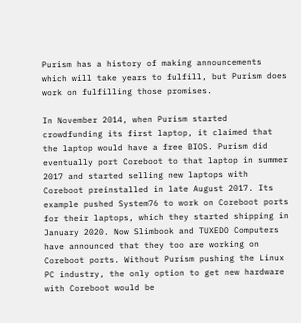Purism has a history of making announcements which will take years to fulfill, but Purism does work on fulfilling those promises.

In November 2014, when Purism started crowdfunding its first laptop, it claimed that the laptop would have a free BIOS. Purism did eventually port Coreboot to that laptop in summer 2017 and started selling new laptops with Coreboot preinstalled in late August 2017. Its example pushed System76 to work on Coreboot ports for their laptops, which they started shipping in January 2020. Now Slimbook and TUXEDO Computers have announced that they too are working on Coreboot ports. Without Purism pushing the Linux PC industry, the only option to get new hardware with Coreboot would be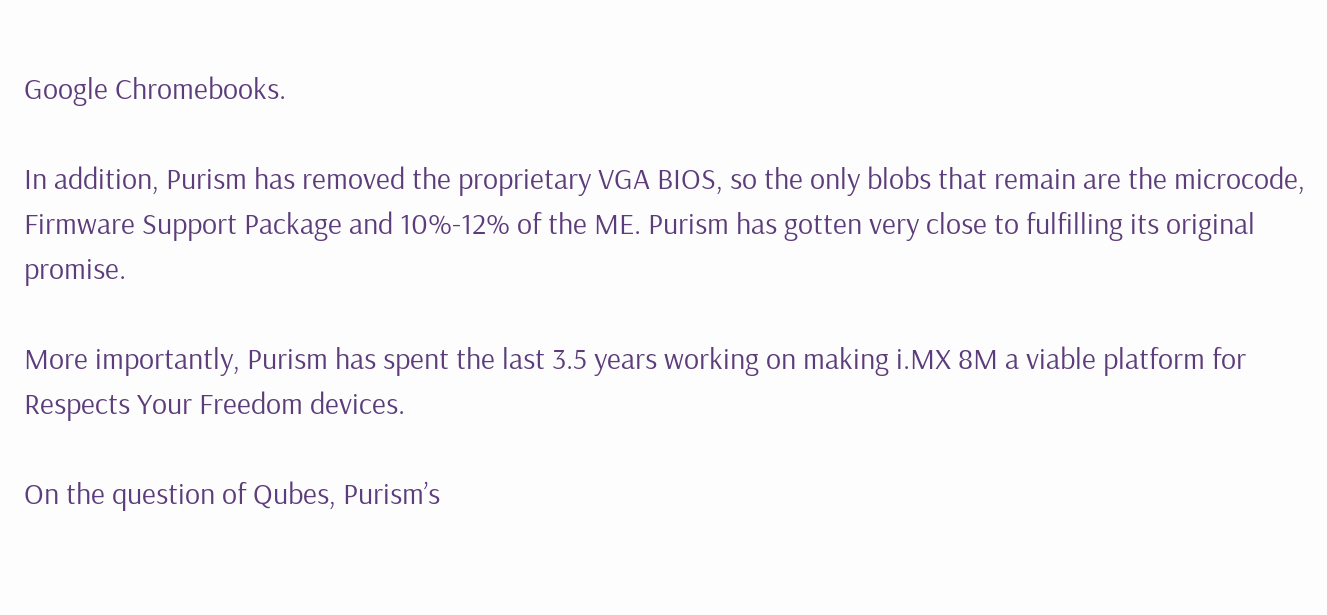Google Chromebooks.

In addition, Purism has removed the proprietary VGA BIOS, so the only blobs that remain are the microcode, Firmware Support Package and 10%-12% of the ME. Purism has gotten very close to fulfilling its original promise.

More importantly, Purism has spent the last 3.5 years working on making i.MX 8M a viable platform for Respects Your Freedom devices.

On the question of Qubes, Purism’s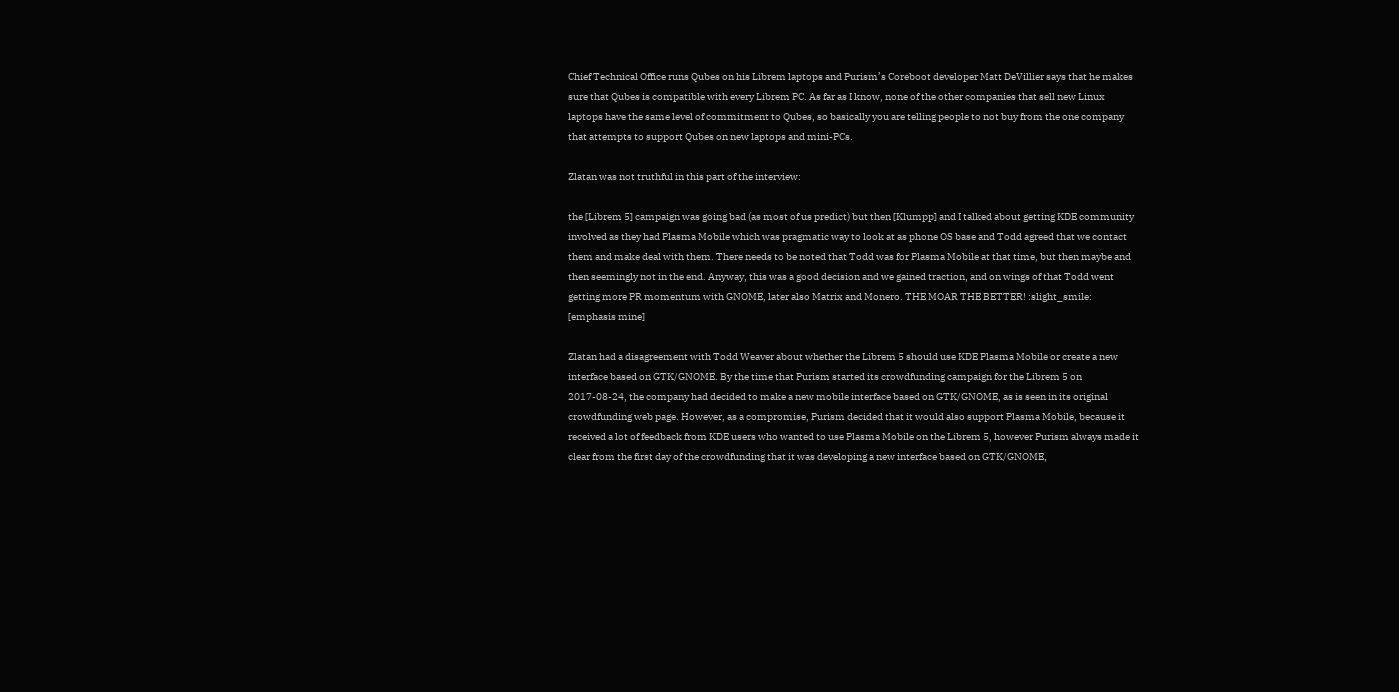Chief Technical Office runs Qubes on his Librem laptops and Purism’s Coreboot developer Matt DeVillier says that he makes sure that Qubes is compatible with every Librem PC. As far as I know, none of the other companies that sell new Linux laptops have the same level of commitment to Qubes, so basically you are telling people to not buy from the one company that attempts to support Qubes on new laptops and mini-PCs.

Zlatan was not truthful in this part of the interview:

the [Librem 5] campaign was going bad (as most of us predict) but then [Klumpp] and I talked about getting KDE community involved as they had Plasma Mobile which was pragmatic way to look at as phone OS base and Todd agreed that we contact them and make deal with them. There needs to be noted that Todd was for Plasma Mobile at that time, but then maybe and then seemingly not in the end. Anyway, this was a good decision and we gained traction, and on wings of that Todd went getting more PR momentum with GNOME, later also Matrix and Monero. THE MOAR THE BETTER! :slight_smile: [emphasis mine]

Zlatan had a disagreement with Todd Weaver about whether the Librem 5 should use KDE Plasma Mobile or create a new interface based on GTK/GNOME. By the time that Purism started its crowdfunding campaign for the Librem 5 on 2017-08-24, the company had decided to make a new mobile interface based on GTK/GNOME, as is seen in its original crowdfunding web page. However, as a compromise, Purism decided that it would also support Plasma Mobile, because it received a lot of feedback from KDE users who wanted to use Plasma Mobile on the Librem 5, however Purism always made it clear from the first day of the crowdfunding that it was developing a new interface based on GTK/GNOME,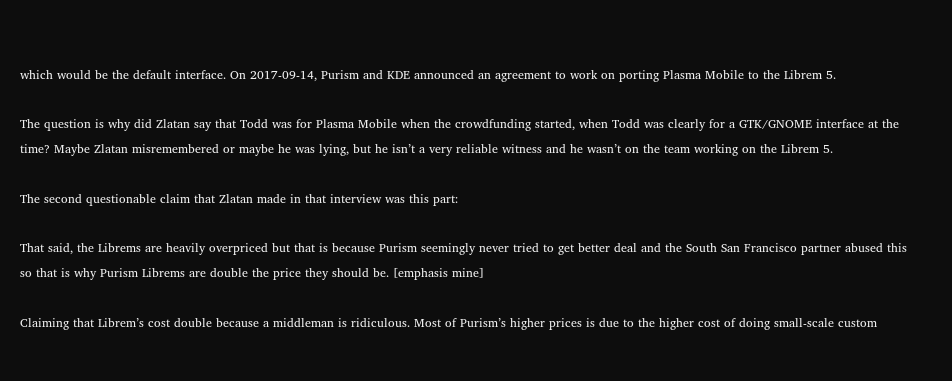which would be the default interface. On 2017-09-14, Purism and KDE announced an agreement to work on porting Plasma Mobile to the Librem 5.

The question is why did Zlatan say that Todd was for Plasma Mobile when the crowdfunding started, when Todd was clearly for a GTK/GNOME interface at the time? Maybe Zlatan misremembered or maybe he was lying, but he isn’t a very reliable witness and he wasn’t on the team working on the Librem 5.

The second questionable claim that Zlatan made in that interview was this part:

That said, the Librems are heavily overpriced but that is because Purism seemingly never tried to get better deal and the South San Francisco partner abused this so that is why Purism Librems are double the price they should be. [emphasis mine]

Claiming that Librem’s cost double because a middleman is ridiculous. Most of Purism’s higher prices is due to the higher cost of doing small-scale custom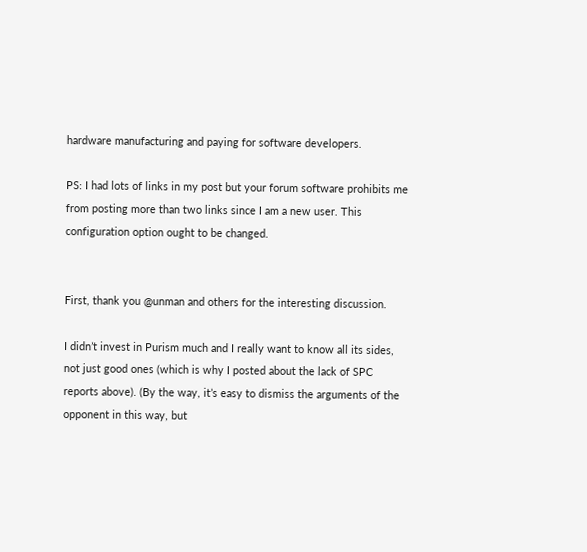hardware manufacturing and paying for software developers.

PS: I had lots of links in my post but your forum software prohibits me from posting more than two links since I am a new user. This configuration option ought to be changed.


First, thank you @unman and others for the interesting discussion.

I didn’t invest in Purism much and I really want to know all its sides, not just good ones (which is why I posted about the lack of SPC reports above). (By the way, it’s easy to dismiss the arguments of the opponent in this way, but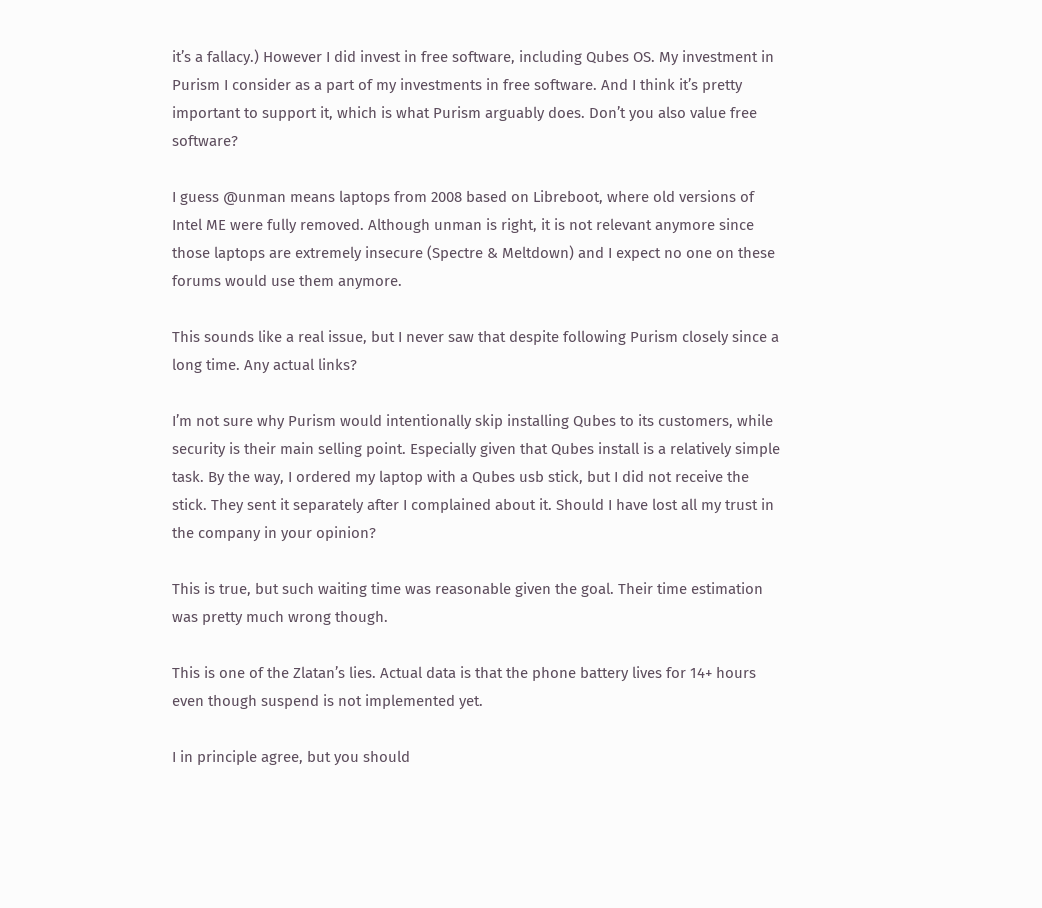it’s a fallacy.) However I did invest in free software, including Qubes OS. My investment in Purism I consider as a part of my investments in free software. And I think it’s pretty important to support it, which is what Purism arguably does. Don’t you also value free software?

I guess @unman means laptops from 2008 based on Libreboot, where old versions of Intel ME were fully removed. Although unman is right, it is not relevant anymore since those laptops are extremely insecure (Spectre & Meltdown) and I expect no one on these forums would use them anymore.

This sounds like a real issue, but I never saw that despite following Purism closely since a long time. Any actual links?

I’m not sure why Purism would intentionally skip installing Qubes to its customers, while security is their main selling point. Especially given that Qubes install is a relatively simple task. By the way, I ordered my laptop with a Qubes usb stick, but I did not receive the stick. They sent it separately after I complained about it. Should I have lost all my trust in the company in your opinion?

This is true, but such waiting time was reasonable given the goal. Their time estimation was pretty much wrong though.

This is one of the Zlatan’s lies. Actual data is that the phone battery lives for 14+ hours even though suspend is not implemented yet.

I in principle agree, but you should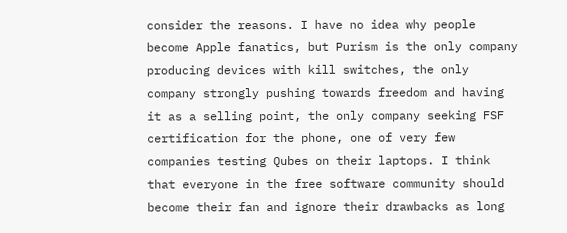consider the reasons. I have no idea why people become Apple fanatics, but Purism is the only company producing devices with kill switches, the only company strongly pushing towards freedom and having it as a selling point, the only company seeking FSF certification for the phone, one of very few companies testing Qubes on their laptops. I think that everyone in the free software community should become their fan and ignore their drawbacks as long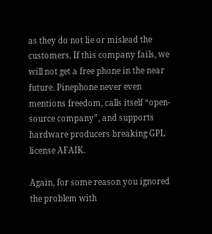as they do not lie or mislead the customers. If this company fails, we will not get a free phone in the near future. Pinephone never even mentions freedom, calls itself “open-source company”, and supports hardware producers breaking GPL license AFAIK.

Again, for some reason you ignored the problem with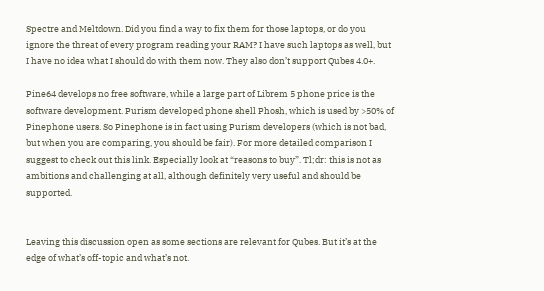Spectre and Meltdown. Did you find a way to fix them for those laptops, or do you ignore the threat of every program reading your RAM? I have such laptops as well, but I have no idea what I should do with them now. They also don’t support Qubes 4.0+.

Pine64 develops no free software, while a large part of Librem 5 phone price is the software development. Purism developed phone shell Phosh, which is used by >50% of Pinephone users. So Pinephone is in fact using Purism developers (which is not bad, but when you are comparing, you should be fair). For more detailed comparison I suggest to check out this link. Especially look at “reasons to buy”. Tl;dr: this is not as ambitions and challenging at all, although definitely very useful and should be supported.


Leaving this discussion open as some sections are relevant for Qubes. But it’s at the edge of what’s off-topic and what’s not.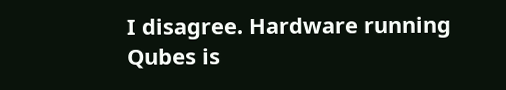I disagree. Hardware running Qubes is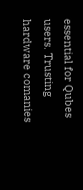essential for Qubes users. Trusting hardware comanies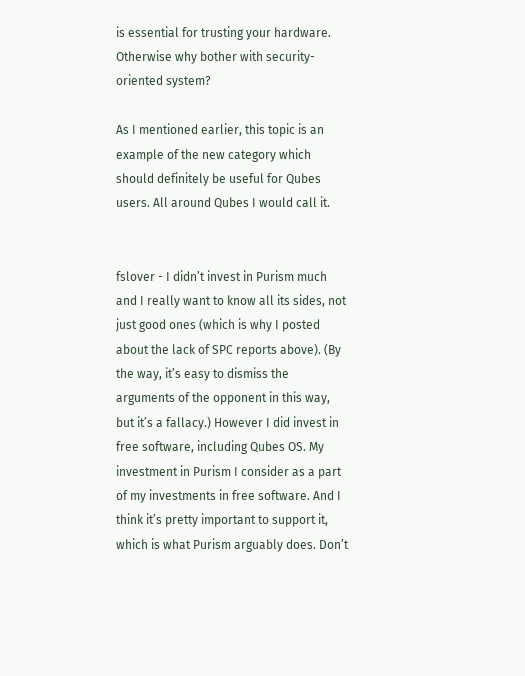is essential for trusting your hardware. Otherwise why bother with security-oriented system?

As I mentioned earlier, this topic is an example of the new category which should definitely be useful for Qubes users. All around Qubes I would call it.


fslover - I didn’t invest in Purism much and I really want to know all its sides, not just good ones (which is why I posted about the lack of SPC reports above). (By the way, it’s easy to dismiss the arguments of the opponent in this way, but it’s a fallacy.) However I did invest in free software, including Qubes OS. My investment in Purism I consider as a part of my investments in free software. And I think it’s pretty important to support it, which is what Purism arguably does. Don’t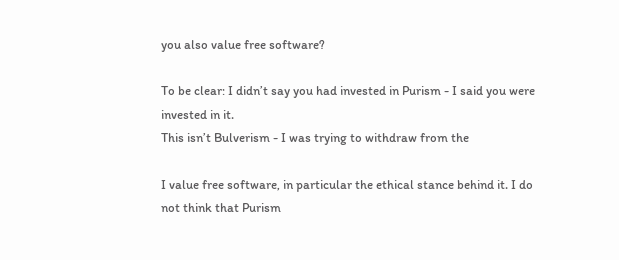you also value free software?

To be clear: I didn’t say you had invested in Purism - I said you were
invested in it.
This isn’t Bulverism - I was trying to withdraw from the

I value free software, in particular the ethical stance behind it. I do
not think that Purism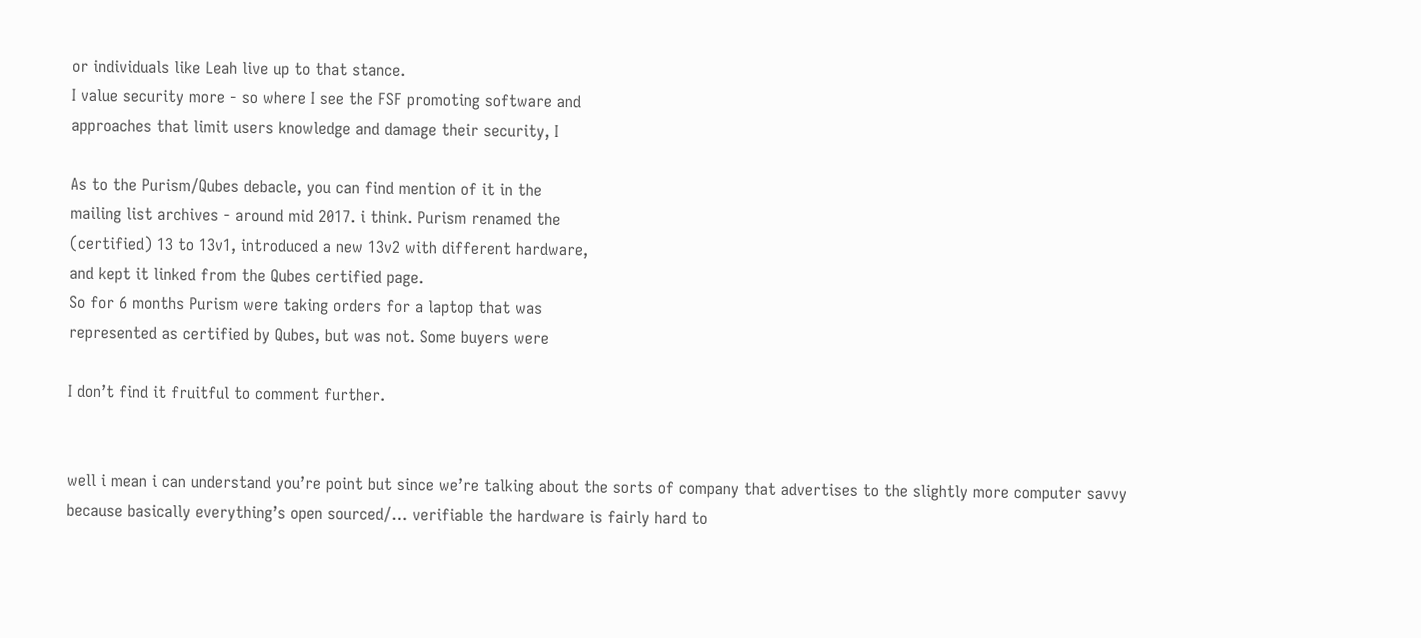or individuals like Leah live up to that stance.
I value security more - so where I see the FSF promoting software and
approaches that limit users knowledge and damage their security, I

As to the Purism/Qubes debacle, you can find mention of it in the
mailing list archives - around mid 2017. i think. Purism renamed the
(certified) 13 to 13v1, introduced a new 13v2 with different hardware,
and kept it linked from the Qubes certified page.
So for 6 months Purism were taking orders for a laptop that was
represented as certified by Qubes, but was not. Some buyers were

I don’t find it fruitful to comment further.


well i mean i can understand you’re point but since we’re talking about the sorts of company that advertises to the slightly more computer savvy
because basically everything’s open sourced/… verifiable the hardware is fairly hard to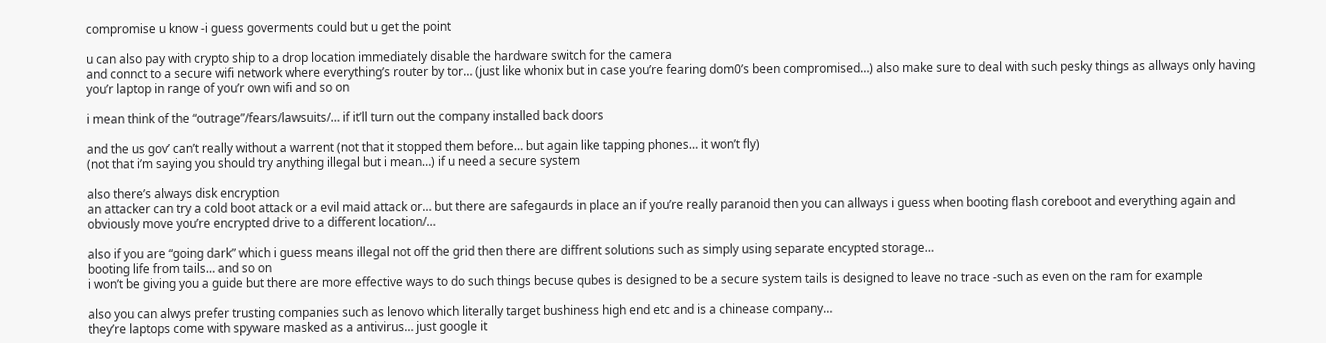compromise u know -i guess goverments could but u get the point

u can also pay with crypto ship to a drop location immediately disable the hardware switch for the camera
and connct to a secure wifi network where everything’s router by tor… (just like whonix but in case you’re fearing dom0’s been compromised…) also make sure to deal with such pesky things as allways only having you’r laptop in range of you’r own wifi and so on

i mean think of the “outrage”/fears/lawsuits/… if it’ll turn out the company installed back doors

and the us gov’ can’t really without a warrent (not that it stopped them before… but again like tapping phones… it won’t fly)
(not that i’m saying you should try anything illegal but i mean…) if u need a secure system

also there’s always disk encryption
an attacker can try a cold boot attack or a evil maid attack or… but there are safegaurds in place an if you’re really paranoid then you can allways i guess when booting flash coreboot and everything again and obviously move you’re encrypted drive to a different location/…

also if you are “going dark” which i guess means illegal not off the grid then there are diffrent solutions such as simply using separate encypted storage…
booting life from tails… and so on
i won’t be giving you a guide but there are more effective ways to do such things becuse qubes is designed to be a secure system tails is designed to leave no trace -such as even on the ram for example

also you can alwys prefer trusting companies such as lenovo which literally target bushiness high end etc and is a chinease company…
they’re laptops come with spyware masked as a antivirus… just google it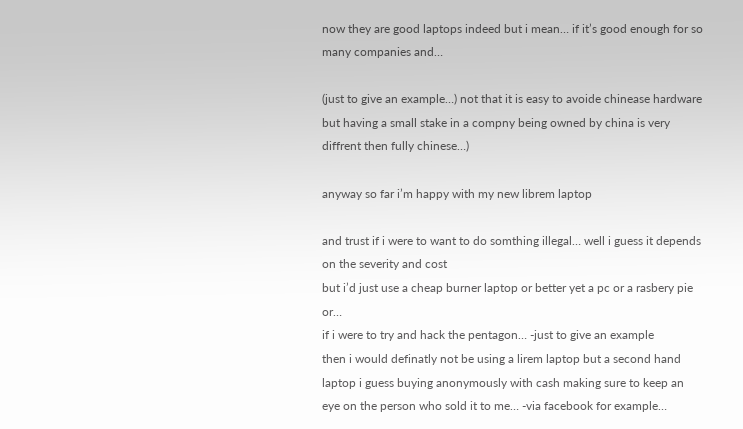now they are good laptops indeed but i mean… if it’s good enough for so many companies and…

(just to give an example…) not that it is easy to avoide chinease hardware but having a small stake in a compny being owned by china is very diffrent then fully chinese…)

anyway so far i’m happy with my new librem laptop

and trust if i were to want to do somthing illegal… well i guess it depends on the severity and cost
but i’d just use a cheap burner laptop or better yet a pc or a rasbery pie or…
if i were to try and hack the pentagon… -just to give an example
then i would definatly not be using a lirem laptop but a second hand laptop i guess buying anonymously with cash making sure to keep an eye on the person who sold it to me… -via facebook for example…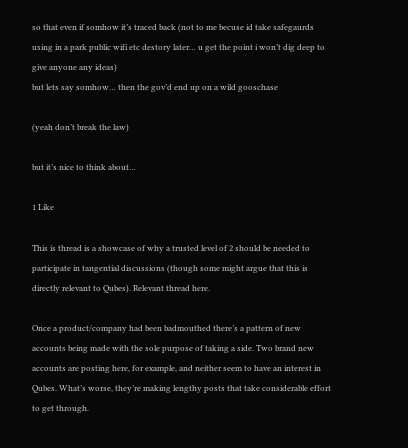so that even if somhow it’s traced back (not to me becuse id take safegaurds using in a park public wifi etc destory later… u get the point i won’t dig deep to give anyone any ideas)
but lets say somhow… then the gov’d end up on a wild gooschase

(yeah don’t break the law)

but it’s nice to think about…

1 Like

This is thread is a showcase of why a trusted level of 2 should be needed to participate in tangential discussions (though some might argue that this is directly relevant to Qubes). Relevant thread here.

Once a product/company had been badmouthed there’s a pattern of new accounts being made with the sole purpose of taking a side. Two brand new accounts are posting here, for example, and neither seem to have an interest in Qubes. What’s worse, they’re making lengthy posts that take considerable effort to get through.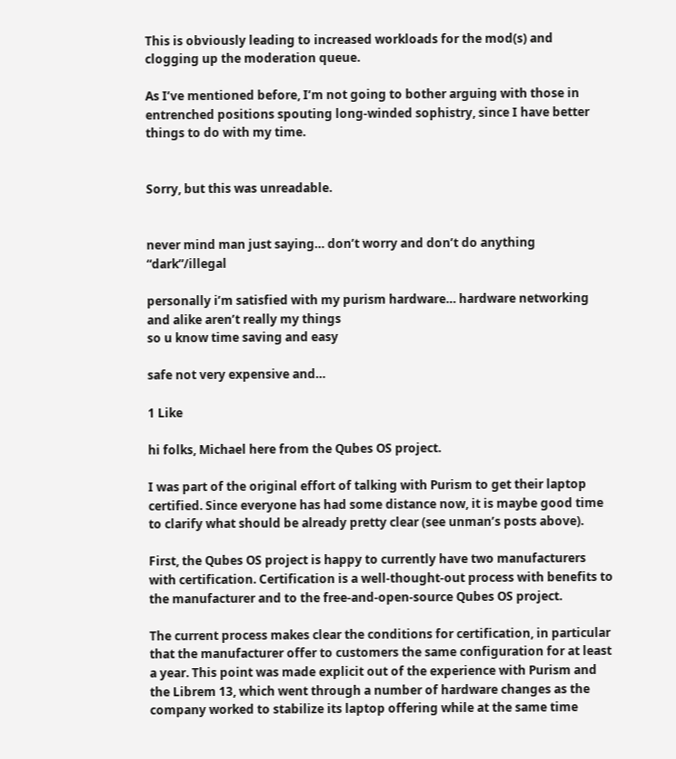This is obviously leading to increased workloads for the mod(s) and clogging up the moderation queue.

As I’ve mentioned before, I’m not going to bother arguing with those in entrenched positions spouting long-winded sophistry, since I have better things to do with my time.


Sorry, but this was unreadable.


never mind man just saying… don’t worry and don’t do anything “dark”/illegal

personally i’m satisfied with my purism hardware… hardware networking and alike aren’t really my things
so u know time saving and easy

safe not very expensive and…

1 Like

hi folks, Michael here from the Qubes OS project.

I was part of the original effort of talking with Purism to get their laptop certified. Since everyone has had some distance now, it is maybe good time to clarify what should be already pretty clear (see unman’s posts above).

First, the Qubes OS project is happy to currently have two manufacturers with certification. Certification is a well-thought-out process with benefits to the manufacturer and to the free-and-open-source Qubes OS project.

The current process makes clear the conditions for certification, in particular that the manufacturer offer to customers the same configuration for at least a year. This point was made explicit out of the experience with Purism and the Librem 13, which went through a number of hardware changes as the company worked to stabilize its laptop offering while at the same time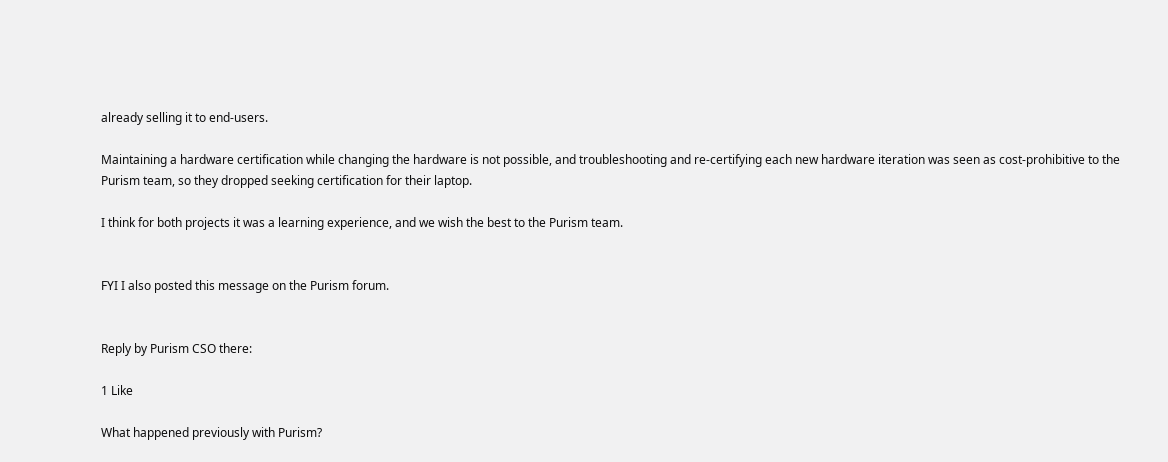already selling it to end-users.

Maintaining a hardware certification while changing the hardware is not possible, and troubleshooting and re-certifying each new hardware iteration was seen as cost-prohibitive to the Purism team, so they dropped seeking certification for their laptop.

I think for both projects it was a learning experience, and we wish the best to the Purism team.


FYI I also posted this message on the Purism forum.


Reply by Purism CSO there:

1 Like

What happened previously with Purism?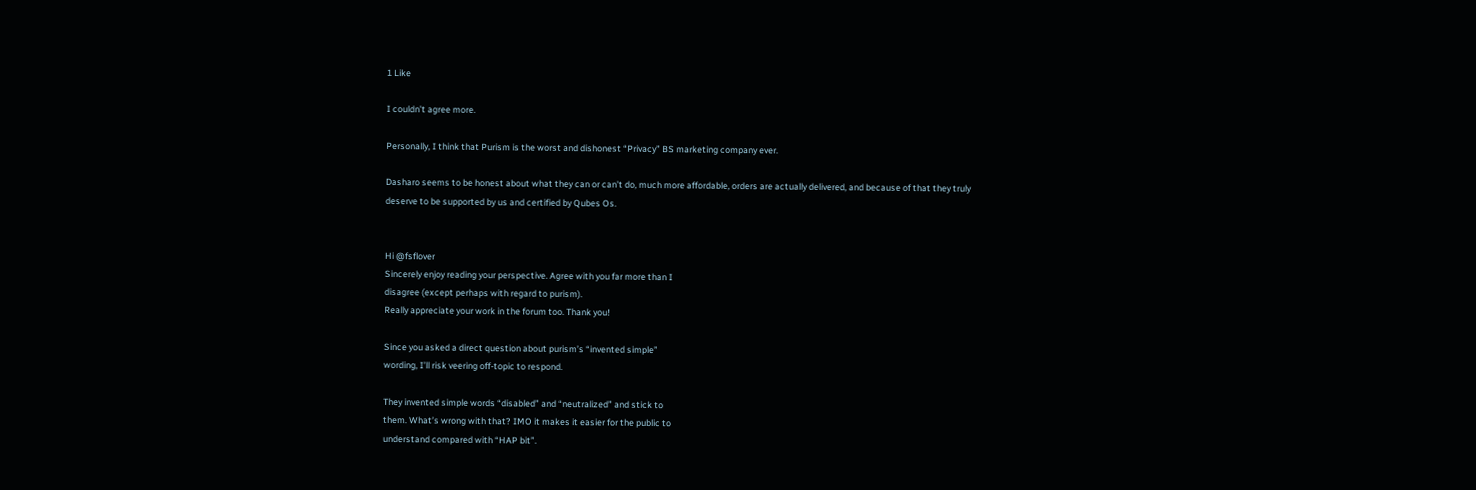1 Like

I couldn’t agree more.

Personally, I think that Purism is the worst and dishonest “Privacy” BS marketing company ever.

Dasharo seems to be honest about what they can or can’t do, much more affordable, orders are actually delivered, and because of that they truly deserve to be supported by us and certified by Qubes Os.


Hi @fsflover
Sincerely enjoy reading your perspective. Agree with you far more than I
disagree (except perhaps with regard to purism).
Really appreciate your work in the forum too. Thank you!

Since you asked a direct question about purism’s “invented simple”
wording, I’ll risk veering off-topic to respond.

They invented simple words “disabled” and “neutralized” and stick to
them. What’s wrong with that? IMO it makes it easier for the public to
understand compared with “HAP bit”.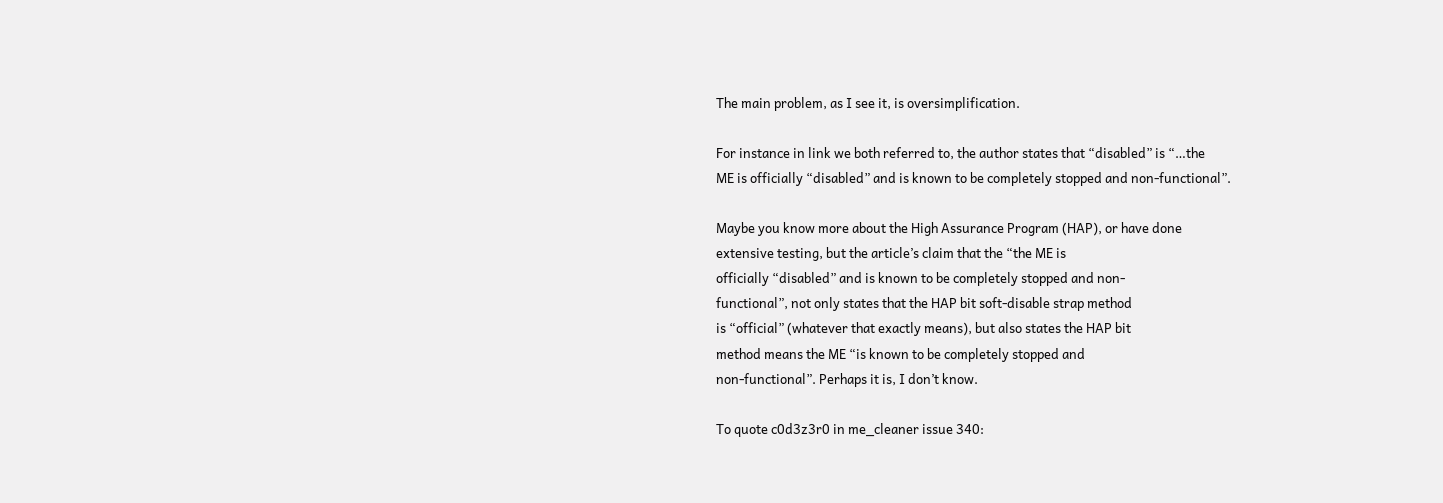The main problem, as I see it, is oversimplification.

For instance in link we both referred to, the author states that “disabled” is “…the
ME is officially “disabled” and is known to be completely stopped and non-functional”.

Maybe you know more about the High Assurance Program (HAP), or have done
extensive testing, but the article’s claim that the “the ME is
officially “disabled” and is known to be completely stopped and non-
functional”, not only states that the HAP bit soft-disable strap method
is “official” (whatever that exactly means), but also states the HAP bit
method means the ME “is known to be completely stopped and
non-functional”. Perhaps it is, I don’t know.

To quote c0d3z3r0 in me_cleaner issue 340: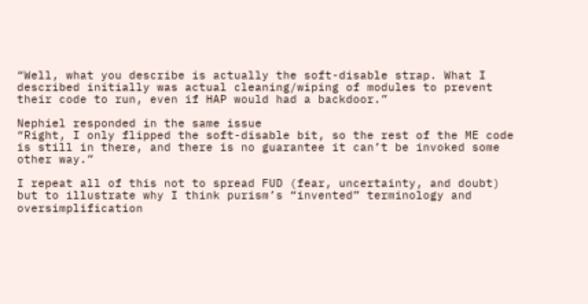“Well, what you describe is actually the soft-disable strap. What I
described initially was actual cleaning/wiping of modules to prevent
their code to run, even if HAP would had a backdoor.”

Nephiel responded in the same issue
“Right, I only flipped the soft-disable bit, so the rest of the ME code
is still in there, and there is no guarantee it can’t be invoked some
other way.”

I repeat all of this not to spread FUD (fear, uncertainty, and doubt)
but to illustrate why I think purism’s “invented” terminology and
oversimplification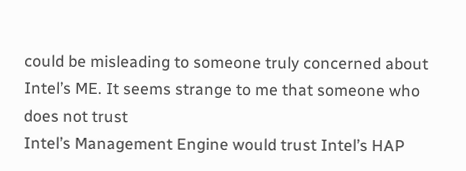could be misleading to someone truly concerned about
Intel’s ME. It seems strange to me that someone who does not trust
Intel’s Management Engine would trust Intel’s HAP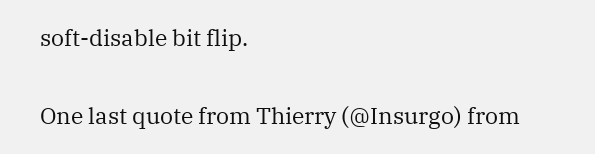soft-disable bit flip.

One last quote from Thierry (@Insurgo) from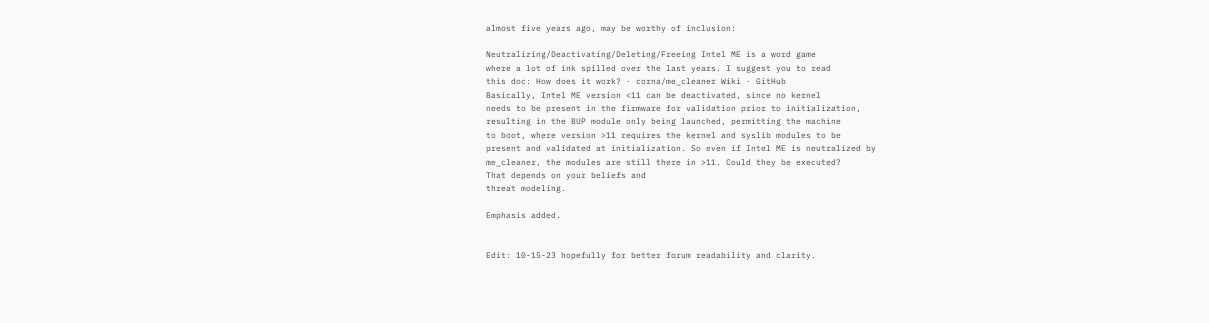almost five years ago, may be worthy of inclusion:

Neutralizing/Deactivating/Deleting/Freeing Intel ME is a word game
where a lot of ink spilled over the last years. I suggest you to read
this doc: How does it work? · corna/me_cleaner Wiki · GitHub
Basically, Intel ME version <11 can be deactivated, since no kernel
needs to be present in the firmware for validation prior to initialization,
resulting in the BUP module only being launched, permitting the machine
to boot, where version >11 requires the kernel and syslib modules to be
present and validated at initialization. So even if Intel ME is neutralized by
me_cleaner, the modules are still there in >11. Could they be executed?
That depends on your beliefs and
threat modeling.

Emphasis added.


Edit: 10-15-23 hopefully for better forum readability and clarity.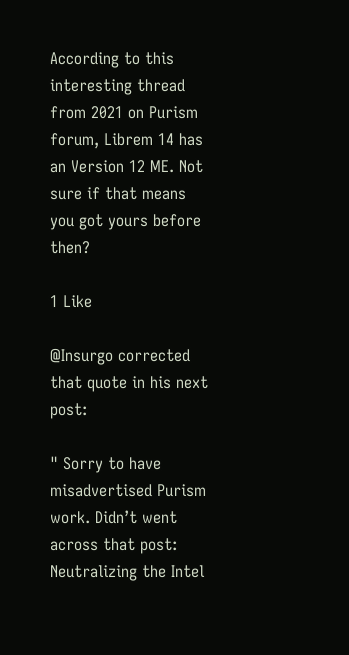According to this interesting thread from 2021 on Purism forum, Librem 14 has an Version 12 ME. Not sure if that means you got yours before then?

1 Like

@Insurgo corrected that quote in his next post:

" Sorry to have misadvertised Purism work. Didn’t went across that post: Neutralizing the Intel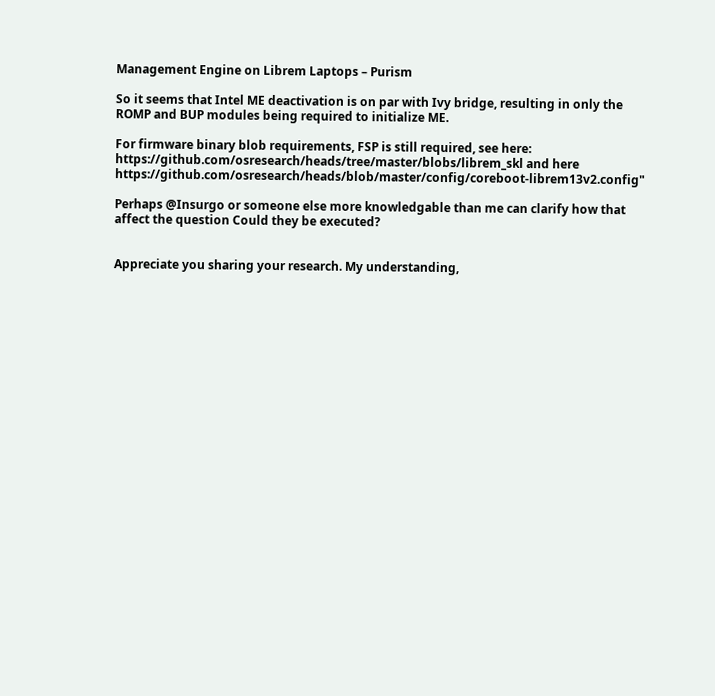Management Engine on Librem Laptops – Purism

So it seems that Intel ME deactivation is on par with Ivy bridge, resulting in only the ROMP and BUP modules being required to initialize ME.

For firmware binary blob requirements, FSP is still required, see here: https://github.com/osresearch/heads/tree/master/blobs/librem_skl and here https://github.com/osresearch/heads/blob/master/config/coreboot-librem13v2.config"

Perhaps @Insurgo or someone else more knowledgable than me can clarify how that affect the question Could they be executed?


Appreciate you sharing your research. My understanding,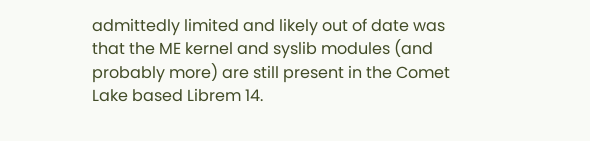admittedly limited and likely out of date was that the ME kernel and syslib modules (and probably more) are still present in the Comet Lake based Librem 14.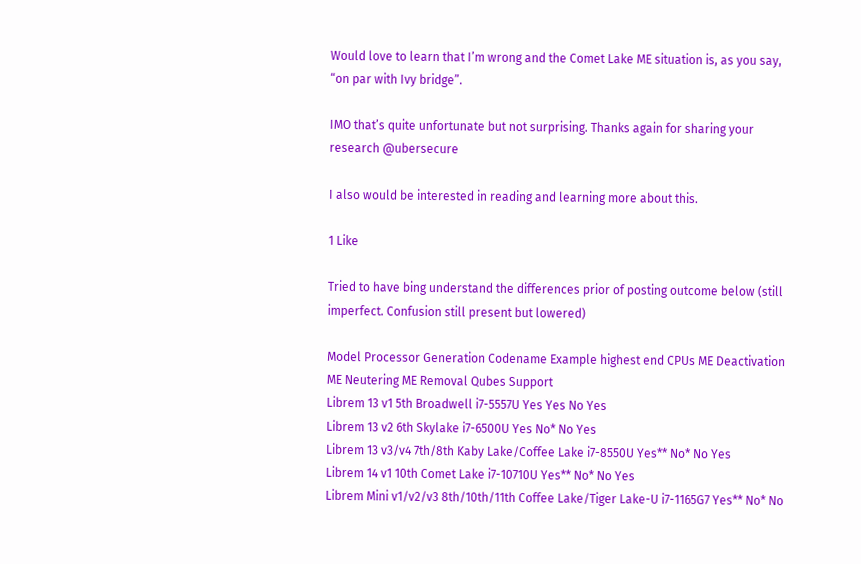Would love to learn that I’m wrong and the Comet Lake ME situation is, as you say, “on par with Ivy bridge”.

IMO that’s quite unfortunate but not surprising. Thanks again for sharing your research @ubersecure

I also would be interested in reading and learning more about this.

1 Like

Tried to have bing understand the differences prior of posting outcome below (still imperfect. Confusion still present but lowered)

Model Processor Generation Codename Example highest end CPUs ME Deactivation ME Neutering ME Removal Qubes Support
Librem 13 v1 5th Broadwell i7-5557U Yes Yes No Yes
Librem 13 v2 6th Skylake i7-6500U Yes No* No Yes
Librem 13 v3/v4 7th/8th Kaby Lake/Coffee Lake i7-8550U Yes** No* No Yes
Librem 14 v1 10th Comet Lake i7-10710U Yes** No* No Yes
Librem Mini v1/v2/v3 8th/10th/11th Coffee Lake/Tiger Lake-U i7-1165G7 Yes** No* No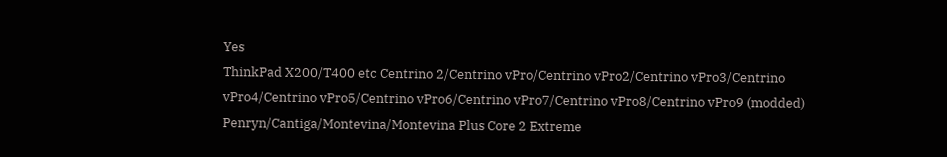Yes
ThinkPad X200/T400 etc Centrino 2/Centrino vPro/Centrino vPro2/Centrino vPro3/Centrino vPro4/Centrino vPro5/Centrino vPro6/Centrino vPro7/Centrino vPro8/Centrino vPro9 (modded) Penryn/Cantiga/Montevina/Montevina Plus Core 2 Extreme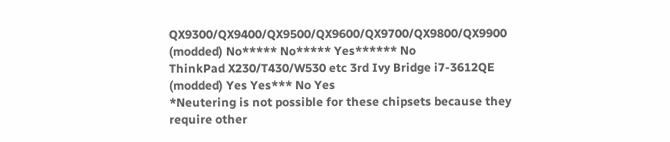QX9300/QX9400/QX9500/QX9600/QX9700/QX9800/QX9900 (modded) No***** No***** Yes****** No
ThinkPad X230/T430/W530 etc 3rd Ivy Bridge i7-3612QE (modded) Yes Yes*** No Yes
*Neutering is not possible for these chipsets because they require other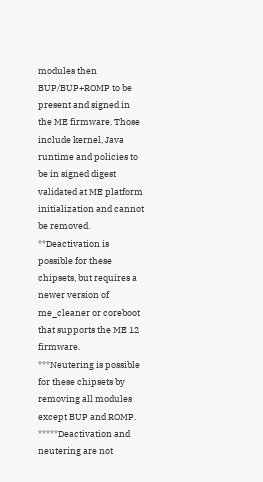modules then BUP/BUP+ROMP to be present and signed in the ME firmware. Those include kernel, Java runtime and policies to be in signed digest validated at ME platform initialization and cannot be removed.
**Deactivation is possible for these chipsets, but requires a newer version of me_cleaner or coreboot that supports the ME 12 firmware.
***Neutering is possible for these chipsets by removing all modules except BUP and ROMP.
*****Deactivation and neutering are not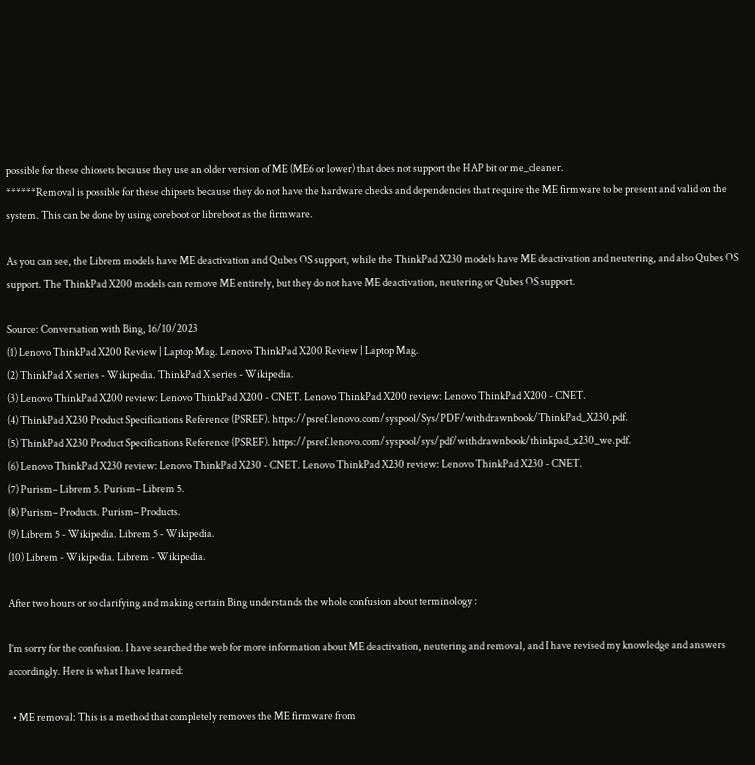possible for these chiosets because they use an older version of ME (ME6 or lower) that does not support the HAP bit or me_cleaner.
******Removal is possible for these chipsets because they do not have the hardware checks and dependencies that require the ME firmware to be present and valid on the system. This can be done by using coreboot or libreboot as the firmware.

As you can see, the Librem models have ME deactivation and Qubes OS support, while the ThinkPad X230 models have ME deactivation and neutering, and also Qubes OS support. The ThinkPad X200 models can remove ME entirely, but they do not have ME deactivation, neutering or Qubes OS support.

Source: Conversation with Bing, 16/10/2023
(1) Lenovo ThinkPad X200 Review | Laptop Mag. Lenovo ThinkPad X200 Review | Laptop Mag.
(2) ThinkPad X series - Wikipedia. ThinkPad X series - Wikipedia.
(3) Lenovo ThinkPad X200 review: Lenovo ThinkPad X200 - CNET. Lenovo ThinkPad X200 review: Lenovo ThinkPad X200 - CNET.
(4) ThinkPad X230 Product Specifications Reference (PSREF). https://psref.lenovo.com/syspool/Sys/PDF/withdrawnbook/ThinkPad_X230.pdf.
(5) ThinkPad X230 Product Specifications Reference (PSREF). https://psref.lenovo.com/syspool/sys/pdf/withdrawnbook/thinkpad_x230_we.pdf.
(6) Lenovo ThinkPad X230 review: Lenovo ThinkPad X230 - CNET. Lenovo ThinkPad X230 review: Lenovo ThinkPad X230 - CNET.
(7) Purism– Librem 5. Purism– Librem 5.
(8) Purism– Products. Purism– Products.
(9) Librem 5 - Wikipedia. Librem 5 - Wikipedia.
(10) Librem - Wikipedia. Librem - Wikipedia.

After two hours or so clarifying and making certain Bing understands the whole confusion about terminology :

I’m sorry for the confusion. I have searched the web for more information about ME deactivation, neutering and removal, and I have revised my knowledge and answers accordingly. Here is what I have learned:

  • ME removal: This is a method that completely removes the ME firmware from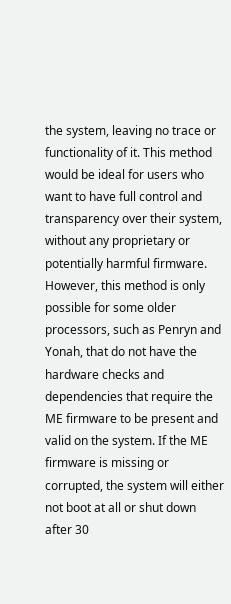the system, leaving no trace or functionality of it. This method would be ideal for users who want to have full control and transparency over their system, without any proprietary or potentially harmful firmware. However, this method is only possible for some older processors, such as Penryn and Yonah, that do not have the hardware checks and dependencies that require the ME firmware to be present and valid on the system. If the ME firmware is missing or corrupted, the system will either not boot at all or shut down after 30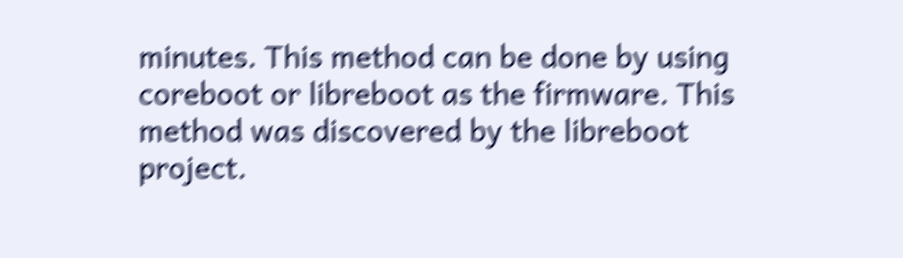minutes. This method can be done by using coreboot or libreboot as the firmware. This method was discovered by the libreboot project.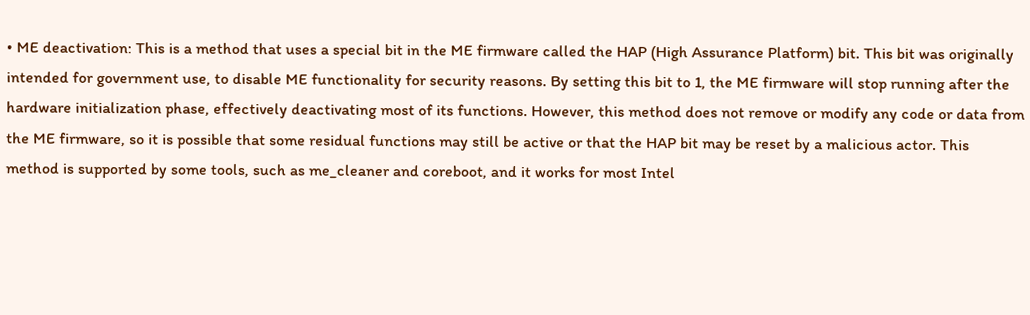• ME deactivation: This is a method that uses a special bit in the ME firmware called the HAP (High Assurance Platform) bit. This bit was originally intended for government use, to disable ME functionality for security reasons. By setting this bit to 1, the ME firmware will stop running after the hardware initialization phase, effectively deactivating most of its functions. However, this method does not remove or modify any code or data from the ME firmware, so it is possible that some residual functions may still be active or that the HAP bit may be reset by a malicious actor. This method is supported by some tools, such as me_cleaner and coreboot, and it works for most Intel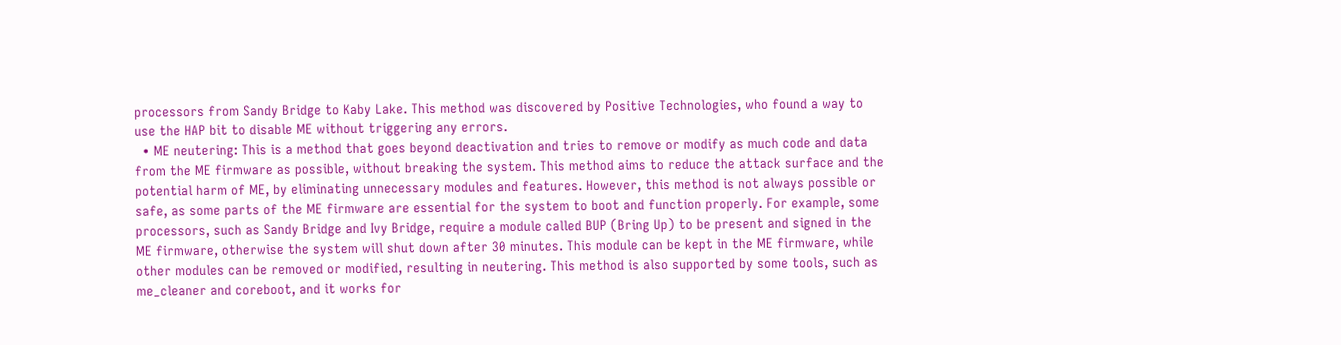processors from Sandy Bridge to Kaby Lake. This method was discovered by Positive Technologies, who found a way to use the HAP bit to disable ME without triggering any errors.
  • ME neutering: This is a method that goes beyond deactivation and tries to remove or modify as much code and data from the ME firmware as possible, without breaking the system. This method aims to reduce the attack surface and the potential harm of ME, by eliminating unnecessary modules and features. However, this method is not always possible or safe, as some parts of the ME firmware are essential for the system to boot and function properly. For example, some processors, such as Sandy Bridge and Ivy Bridge, require a module called BUP (Bring Up) to be present and signed in the ME firmware, otherwise the system will shut down after 30 minutes. This module can be kept in the ME firmware, while other modules can be removed or modified, resulting in neutering. This method is also supported by some tools, such as me_cleaner and coreboot, and it works for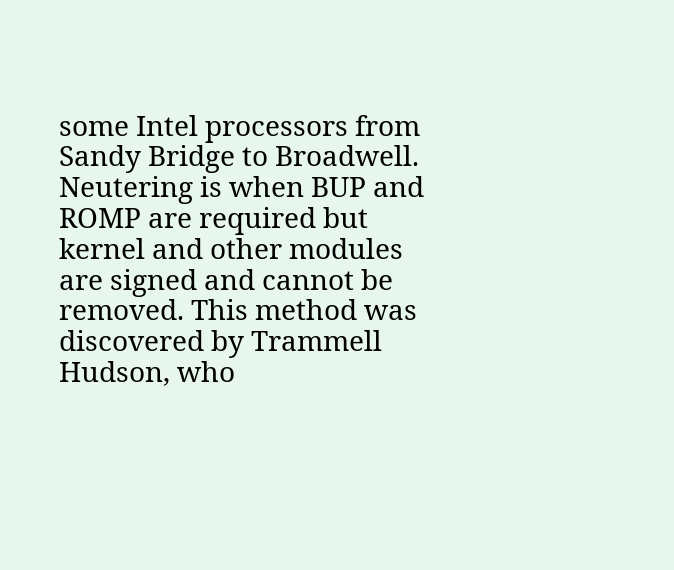some Intel processors from Sandy Bridge to Broadwell. Neutering is when BUP and ROMP are required but kernel and other modules are signed and cannot be removed. This method was discovered by Trammell Hudson, who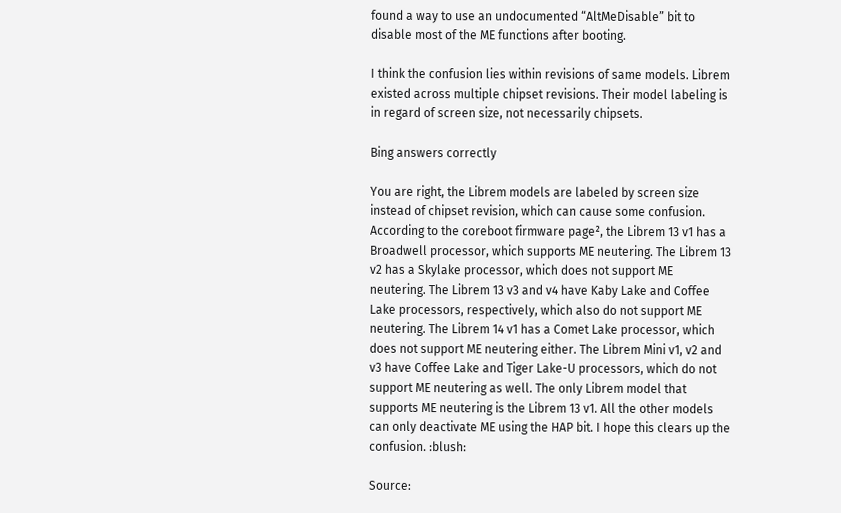found a way to use an undocumented “AltMeDisable” bit to disable most of the ME functions after booting.

I think the confusion lies within revisions of same models. Librem existed across multiple chipset revisions. Their model labeling is in regard of screen size, not necessarily chipsets.

Bing answers correctly

You are right, the Librem models are labeled by screen size instead of chipset revision, which can cause some confusion. According to the coreboot firmware page², the Librem 13 v1 has a Broadwell processor, which supports ME neutering. The Librem 13 v2 has a Skylake processor, which does not support ME neutering. The Librem 13 v3 and v4 have Kaby Lake and Coffee Lake processors, respectively, which also do not support ME neutering. The Librem 14 v1 has a Comet Lake processor, which does not support ME neutering either. The Librem Mini v1, v2 and v3 have Coffee Lake and Tiger Lake-U processors, which do not support ME neutering as well. The only Librem model that supports ME neutering is the Librem 13 v1. All the other models can only deactivate ME using the HAP bit. I hope this clears up the confusion. :blush:

Source: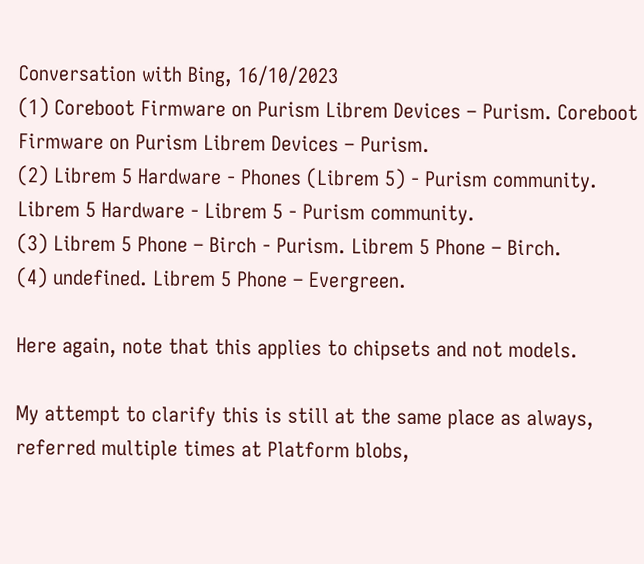Conversation with Bing, 16/10/2023
(1) Coreboot Firmware on Purism Librem Devices – Purism. Coreboot Firmware on Purism Librem Devices – Purism.
(2) Librem 5 Hardware - Phones (Librem 5) - Purism community. Librem 5 Hardware - Librem 5 - Purism community.
(3) Librem 5 Phone – Birch - Purism. Librem 5 Phone – Birch.
(4) undefined. Librem 5 Phone – Evergreen.

Here again, note that this applies to chipsets and not models.

My attempt to clarify this is still at the same place as always, referred multiple times at Platform blobs,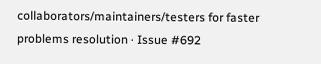collaborators/maintainers/testers for faster problems resolution · Issue #692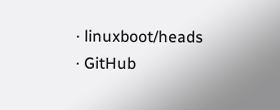· linuxboot/heads · GitHub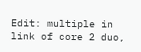Edit: multiple in link of core 2 duo,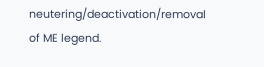neutering/deactivation/removal of ME legend.